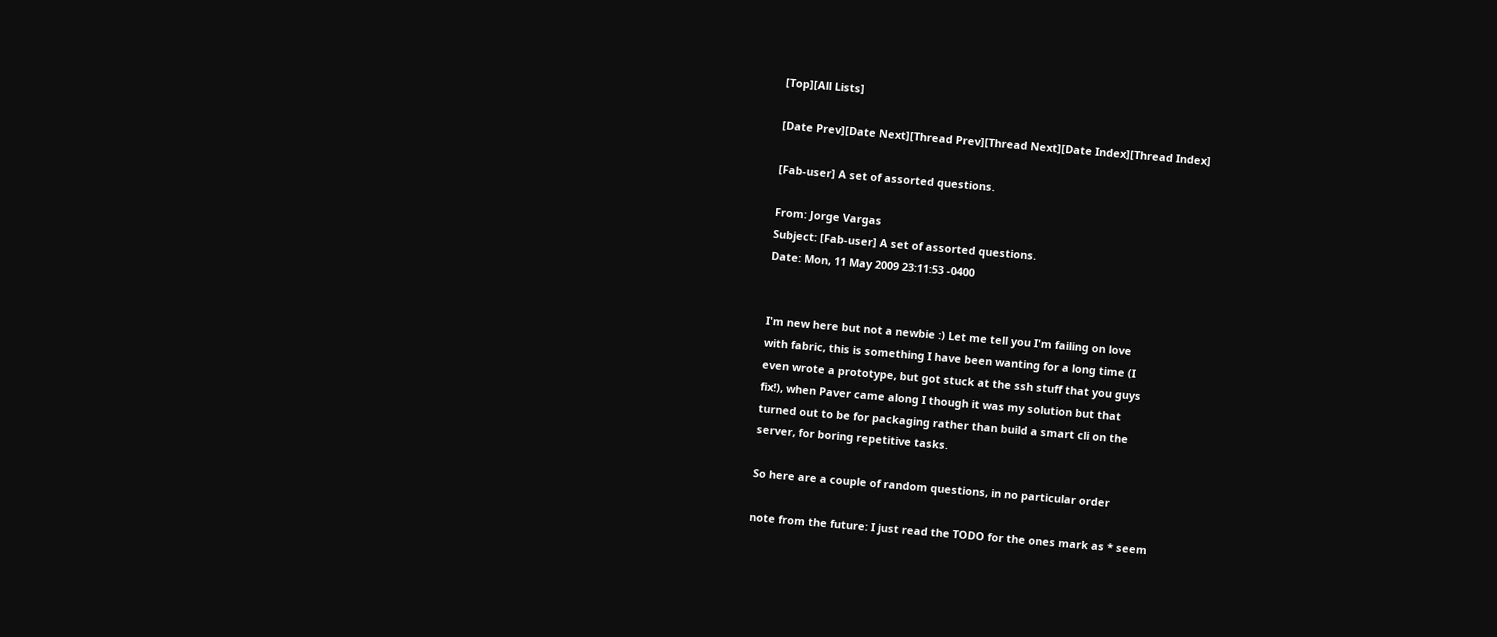[Top][All Lists]

[Date Prev][Date Next][Thread Prev][Thread Next][Date Index][Thread Index]

[Fab-user] A set of assorted questions.

From: Jorge Vargas
Subject: [Fab-user] A set of assorted questions.
Date: Mon, 11 May 2009 23:11:53 -0400


I'm new here but not a newbie :) Let me tell you I'm failing on love
with fabric, this is something I have been wanting for a long time (I
even wrote a prototype, but got stuck at the ssh stuff that you guys
fix!), when Paver came along I though it was my solution but that
turned out to be for packaging rather than build a smart cli on the
server, for boring repetitive tasks.

So here are a couple of random questions, in no particular order

note from the future: I just read the TODO for the ones mark as * seem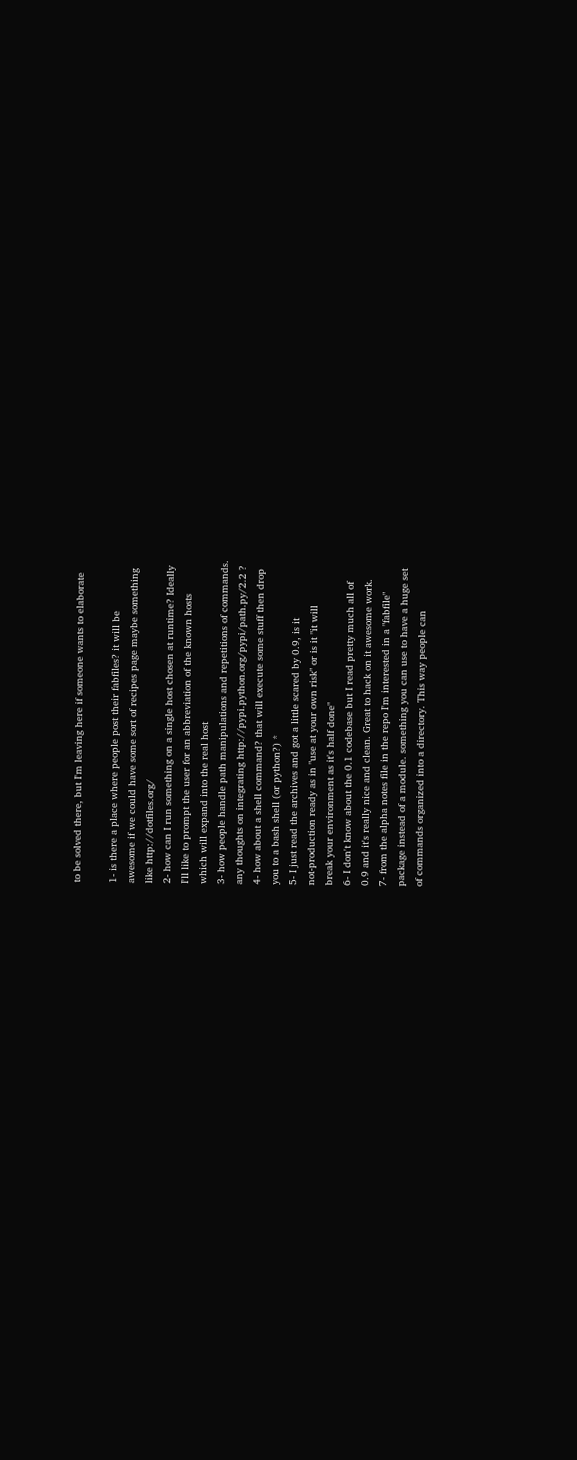to be solved there, but I'm leaving here if someone wants to elaborate

1- is there a place where people post their fabfiles? it will be
awesome if we could have some sort of recipes page maybe something
like http://dotfiles.org/
2- how can I run something on a single host chosen at runtime? Ideally
I'll like to prompt the user for an abbreviation of the known hosts
which will expand into the real host
3- how people handle path manipulations and repetitions of commands.
any thoughts on integrating http://pypi.python.org/pypi/path.py/2.2 ?
4- how about a shell command? that will execute some stuff then drop
you to a bash shell (or python?) *
5- I just read the archives and got a little scared by 0.9, is it
not-production ready as in "use at your own risk" or is it "it will
break your environment as it's half done"
6- I don't know about the 0.1 codebase but I read pretty much all of
0.9 and it's really nice and clean. Great to hack on it awesome work.
7- from the alpha notes file in the repo I'm interested in a "fabfile"
package instead of a module. something you can use to have a huge set
of commands organized into a directory. This way people can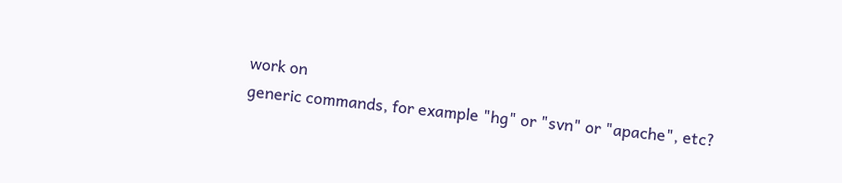work on
generic commands, for example "hg" or "svn" or "apache", etc?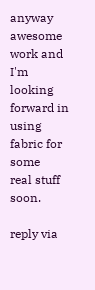anyway awesome work and I'm looking forward in using fabric for some
real stuff soon.

reply via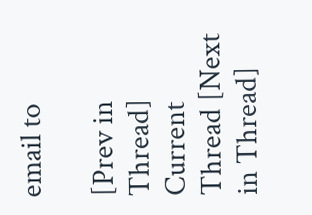email to

[Prev in Thread] Current Thread [Next in Thread]